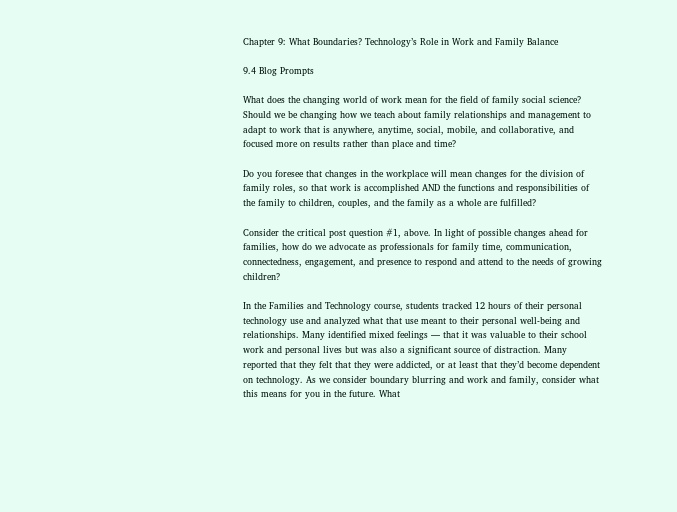Chapter 9: What Boundaries? Technology’s Role in Work and Family Balance

9.4 Blog Prompts

What does the changing world of work mean for the field of family social science? Should we be changing how we teach about family relationships and management to adapt to work that is anywhere, anytime, social, mobile, and collaborative, and focused more on results rather than place and time?

Do you foresee that changes in the workplace will mean changes for the division of family roles, so that work is accomplished AND the functions and responsibilities of the family to children, couples, and the family as a whole are fulfilled?

Consider the critical post question #1, above. In light of possible changes ahead for families, how do we advocate as professionals for family time, communication, connectedness, engagement, and presence to respond and attend to the needs of growing children?

In the Families and Technology course, students tracked 12 hours of their personal technology use and analyzed what that use meant to their personal well-being and relationships. Many identified mixed feelings — that it was valuable to their school work and personal lives but was also a significant source of distraction. Many reported that they felt that they were addicted, or at least that they’d become dependent on technology. As we consider boundary blurring and work and family, consider what this means for you in the future. What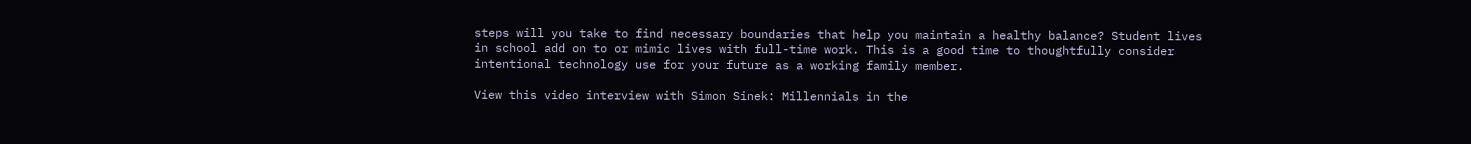steps will you take to find necessary boundaries that help you maintain a healthy balance? Student lives in school add on to or mimic lives with full-time work. This is a good time to thoughtfully consider intentional technology use for your future as a working family member.

View this video interview with Simon Sinek: Millennials in the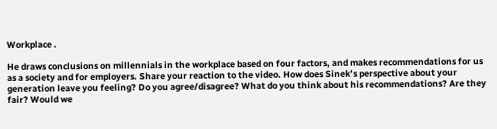Workplace .

He draws conclusions on millennials in the workplace based on four factors, and makes recommendations for us as a society and for employers. Share your reaction to the video. How does Sinek’s perspective about your generation leave you feeling? Do you agree/disagree? What do you think about his recommendations? Are they fair? Would we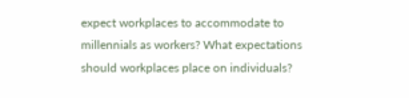expect workplaces to accommodate to millennials as workers? What expectations should workplaces place on individuals?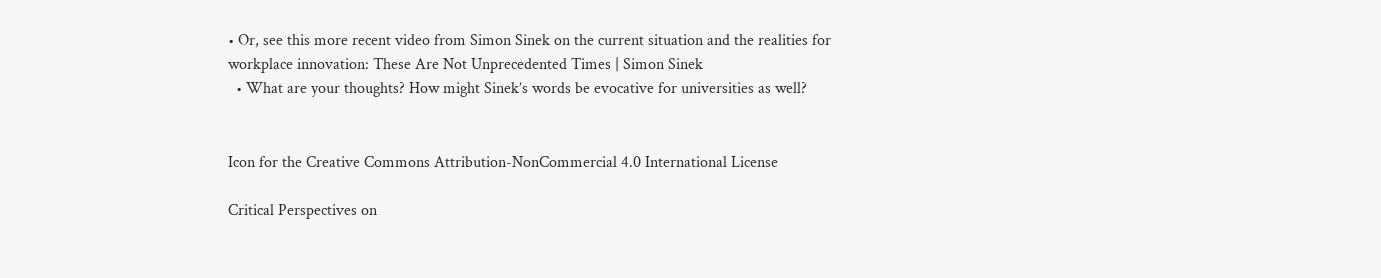• Or, see this more recent video from Simon Sinek on the current situation and the realities for workplace innovation: These Are Not Unprecedented Times | Simon Sinek
  • What are your thoughts? How might Sinek’s words be evocative for universities as well?


Icon for the Creative Commons Attribution-NonCommercial 4.0 International License

Critical Perspectives on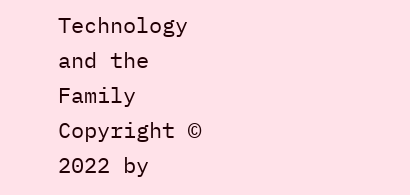Technology and the Family Copyright © 2022 by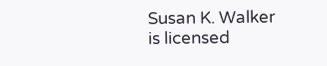Susan K. Walker is licensed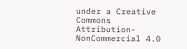under a Creative Commons Attribution-NonCommercial 4.0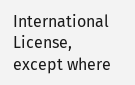International License, except where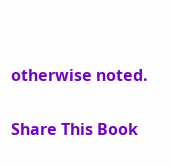otherwise noted.

Share This Book